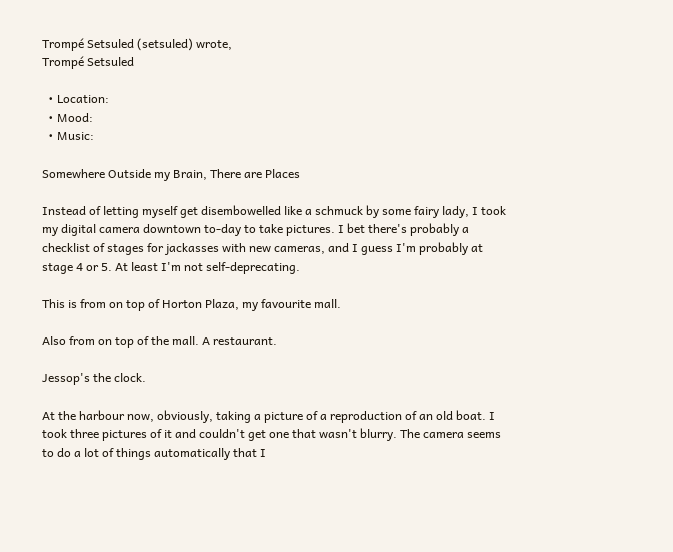Trompé Setsuled (setsuled) wrote,
Trompé Setsuled

  • Location:
  • Mood:
  • Music:

Somewhere Outside my Brain, There are Places

Instead of letting myself get disembowelled like a schmuck by some fairy lady, I took my digital camera downtown to-day to take pictures. I bet there's probably a checklist of stages for jackasses with new cameras, and I guess I'm probably at stage 4 or 5. At least I'm not self-deprecating.

This is from on top of Horton Plaza, my favourite mall.

Also from on top of the mall. A restaurant.

Jessop's the clock.

At the harbour now, obviously, taking a picture of a reproduction of an old boat. I took three pictures of it and couldn't get one that wasn't blurry. The camera seems to do a lot of things automatically that I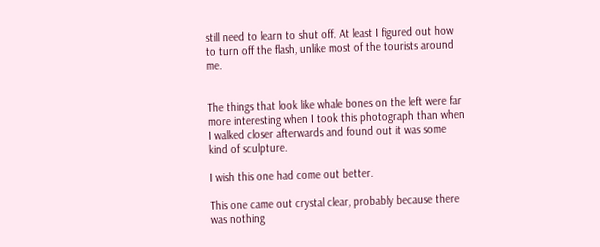still need to learn to shut off. At least I figured out how to turn off the flash, unlike most of the tourists around me.


The things that look like whale bones on the left were far more interesting when I took this photograph than when I walked closer afterwards and found out it was some kind of sculpture.

I wish this one had come out better.

This one came out crystal clear, probably because there was nothing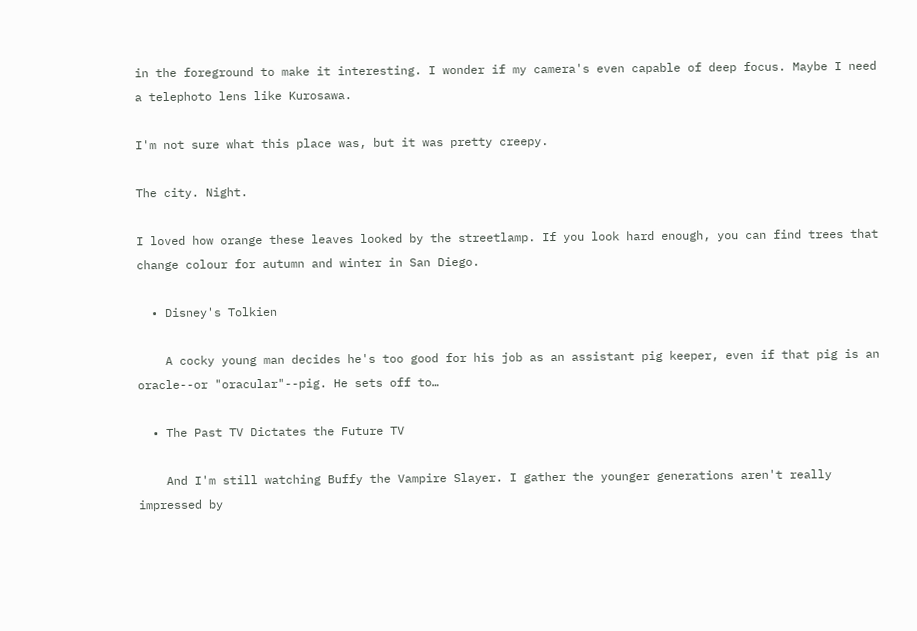in the foreground to make it interesting. I wonder if my camera's even capable of deep focus. Maybe I need a telephoto lens like Kurosawa.

I'm not sure what this place was, but it was pretty creepy.

The city. Night.

I loved how orange these leaves looked by the streetlamp. If you look hard enough, you can find trees that change colour for autumn and winter in San Diego.

  • Disney's Tolkien

    A cocky young man decides he's too good for his job as an assistant pig keeper, even if that pig is an oracle--or "oracular"--pig. He sets off to…

  • The Past TV Dictates the Future TV

    And I'm still watching Buffy the Vampire Slayer. I gather the younger generations aren't really impressed by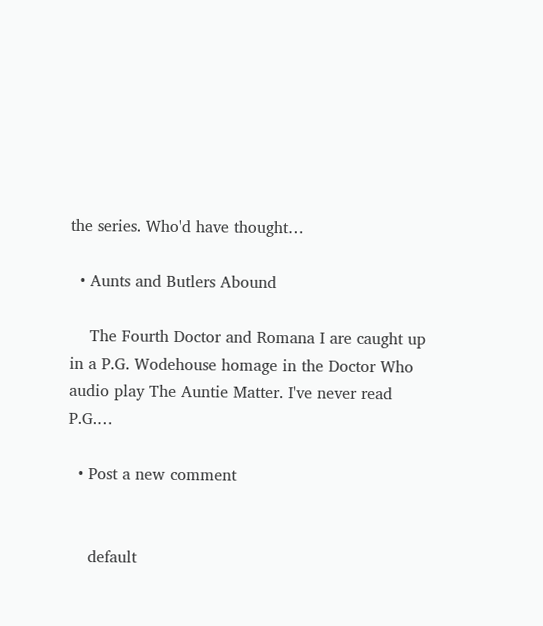the series. Who'd have thought…

  • Aunts and Butlers Abound

    The Fourth Doctor and Romana I are caught up in a P.G. Wodehouse homage in the Doctor Who audio play The Auntie Matter. I've never read P.G.…

  • Post a new comment


    default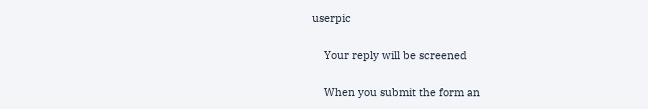userpic

    Your reply will be screened

    When you submit the form an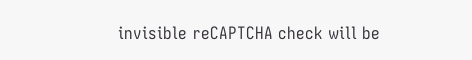invisible reCAPTCHA check will be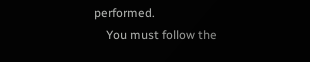performed.
    You must follow the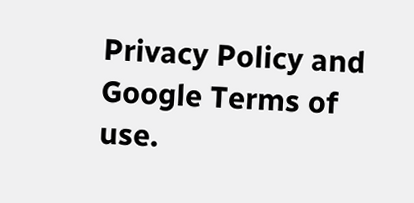Privacy Policy and Google Terms of use.